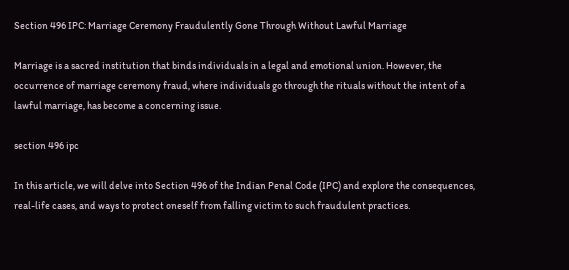Section 496 IPC: Marriage Ceremony Fraudulently Gone Through Without Lawful Marriage

Marriage is a sacred institution that binds individuals in a legal and emotional union. However, the occurrence of marriage ceremony fraud, where individuals go through the rituals without the intent of a lawful marriage, has become a concerning issue.

section 496 ipc

In this article, we will delve into Section 496 of the Indian Penal Code (IPC) and explore the consequences, real-life cases, and ways to protect oneself from falling victim to such fraudulent practices.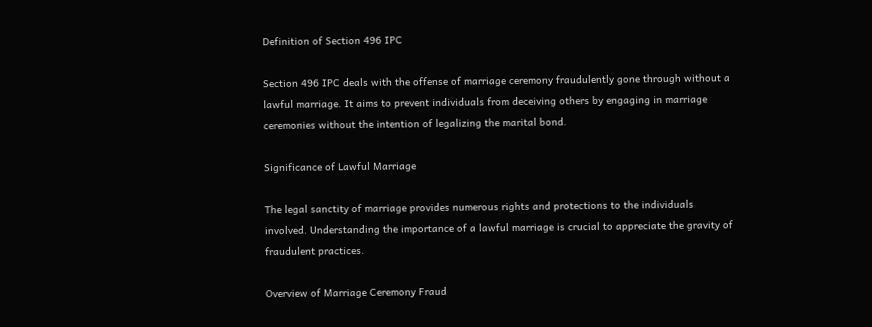Definition of Section 496 IPC

Section 496 IPC deals with the offense of marriage ceremony fraudulently gone through without a lawful marriage. It aims to prevent individuals from deceiving others by engaging in marriage ceremonies without the intention of legalizing the marital bond.

Significance of Lawful Marriage

The legal sanctity of marriage provides numerous rights and protections to the individuals involved. Understanding the importance of a lawful marriage is crucial to appreciate the gravity of fraudulent practices.

Overview of Marriage Ceremony Fraud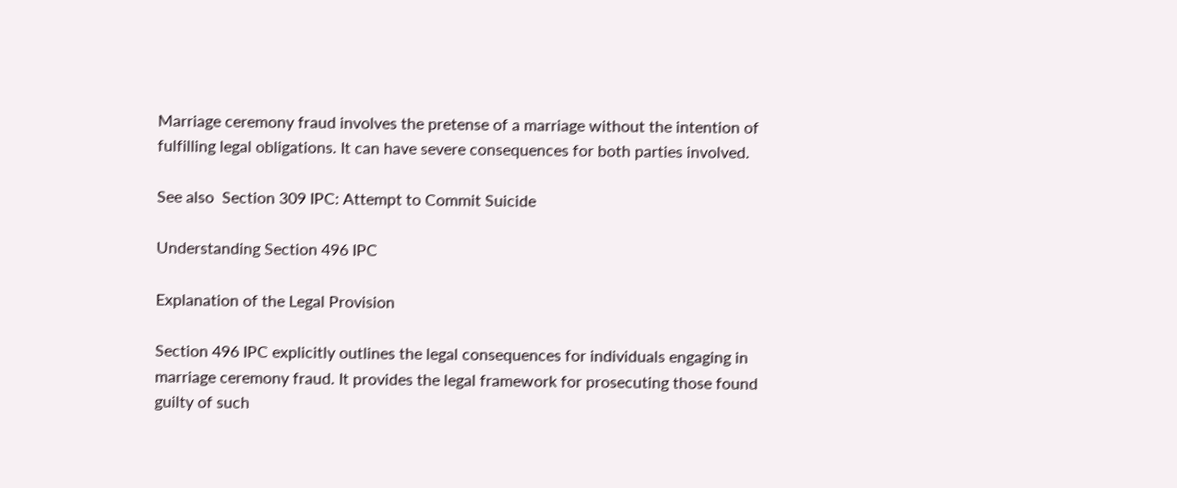Marriage ceremony fraud involves the pretense of a marriage without the intention of fulfilling legal obligations. It can have severe consequences for both parties involved.

See also  Section 309 IPC: Attempt to Commit Suicide

Understanding Section 496 IPC

Explanation of the Legal Provision

Section 496 IPC explicitly outlines the legal consequences for individuals engaging in marriage ceremony fraud. It provides the legal framework for prosecuting those found guilty of such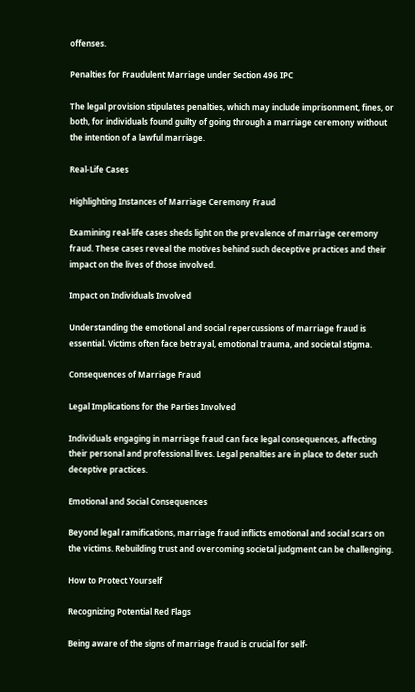offenses.

Penalties for Fraudulent Marriage under Section 496 IPC

The legal provision stipulates penalties, which may include imprisonment, fines, or both, for individuals found guilty of going through a marriage ceremony without the intention of a lawful marriage.

Real-Life Cases

Highlighting Instances of Marriage Ceremony Fraud

Examining real-life cases sheds light on the prevalence of marriage ceremony fraud. These cases reveal the motives behind such deceptive practices and their impact on the lives of those involved.

Impact on Individuals Involved

Understanding the emotional and social repercussions of marriage fraud is essential. Victims often face betrayal, emotional trauma, and societal stigma.

Consequences of Marriage Fraud

Legal Implications for the Parties Involved

Individuals engaging in marriage fraud can face legal consequences, affecting their personal and professional lives. Legal penalties are in place to deter such deceptive practices.

Emotional and Social Consequences

Beyond legal ramifications, marriage fraud inflicts emotional and social scars on the victims. Rebuilding trust and overcoming societal judgment can be challenging.

How to Protect Yourself

Recognizing Potential Red Flags

Being aware of the signs of marriage fraud is crucial for self-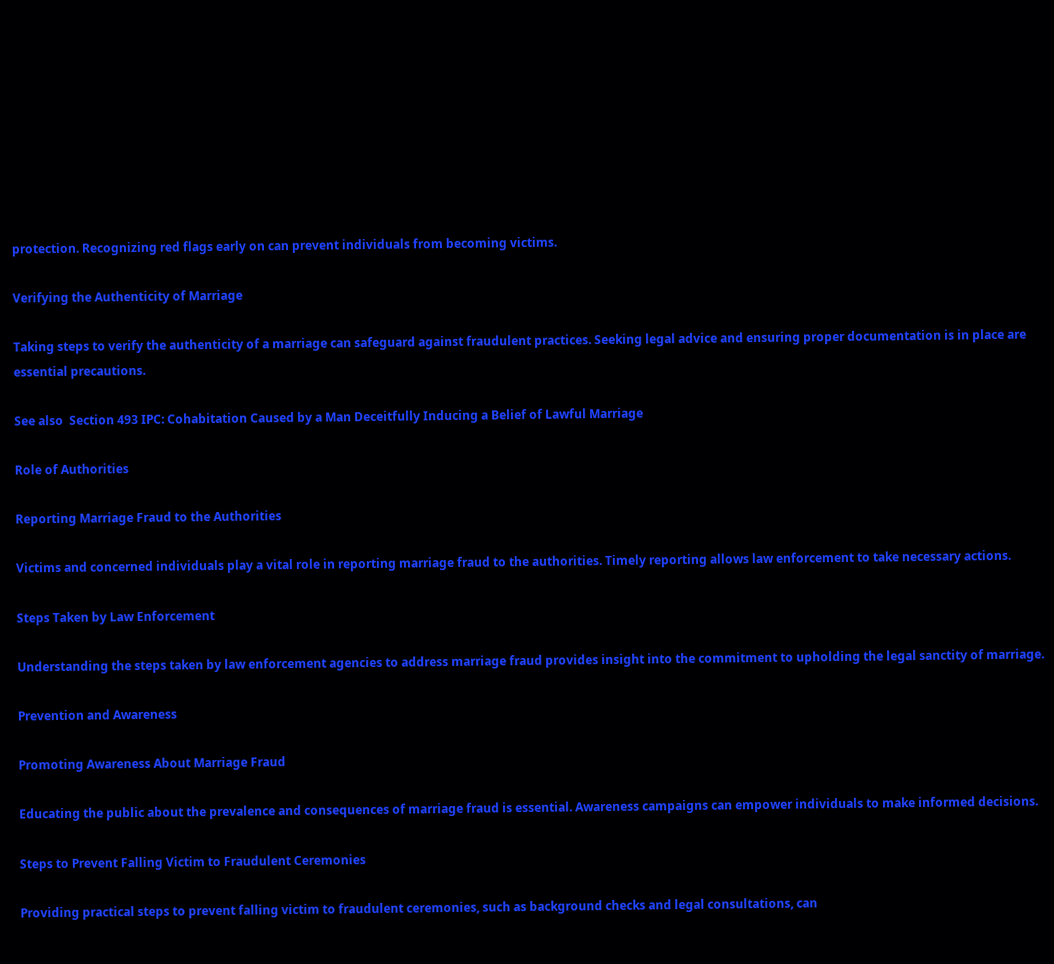protection. Recognizing red flags early on can prevent individuals from becoming victims.

Verifying the Authenticity of Marriage

Taking steps to verify the authenticity of a marriage can safeguard against fraudulent practices. Seeking legal advice and ensuring proper documentation is in place are essential precautions.

See also  Section 493 IPC: Cohabitation Caused by a Man Deceitfully Inducing a Belief of Lawful Marriage

Role of Authorities

Reporting Marriage Fraud to the Authorities

Victims and concerned individuals play a vital role in reporting marriage fraud to the authorities. Timely reporting allows law enforcement to take necessary actions.

Steps Taken by Law Enforcement

Understanding the steps taken by law enforcement agencies to address marriage fraud provides insight into the commitment to upholding the legal sanctity of marriage.

Prevention and Awareness

Promoting Awareness About Marriage Fraud

Educating the public about the prevalence and consequences of marriage fraud is essential. Awareness campaigns can empower individuals to make informed decisions.

Steps to Prevent Falling Victim to Fraudulent Ceremonies

Providing practical steps to prevent falling victim to fraudulent ceremonies, such as background checks and legal consultations, can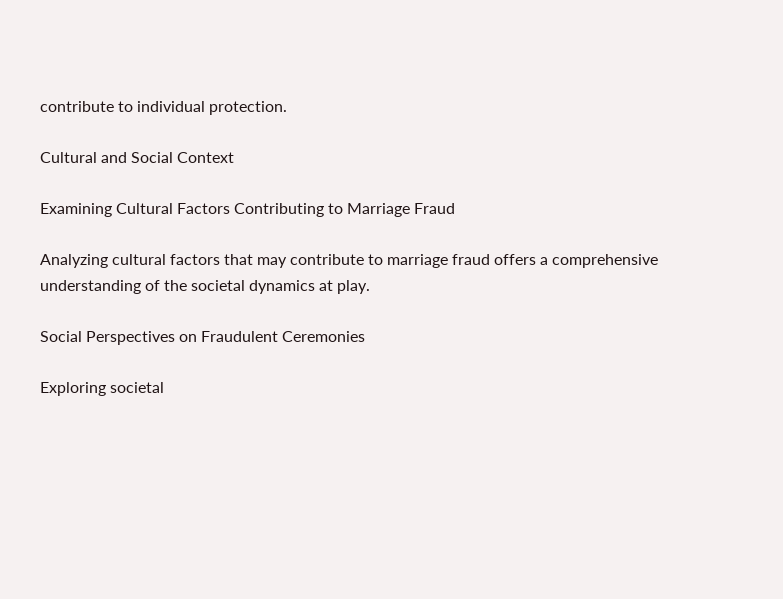contribute to individual protection.

Cultural and Social Context

Examining Cultural Factors Contributing to Marriage Fraud

Analyzing cultural factors that may contribute to marriage fraud offers a comprehensive understanding of the societal dynamics at play.

Social Perspectives on Fraudulent Ceremonies

Exploring societal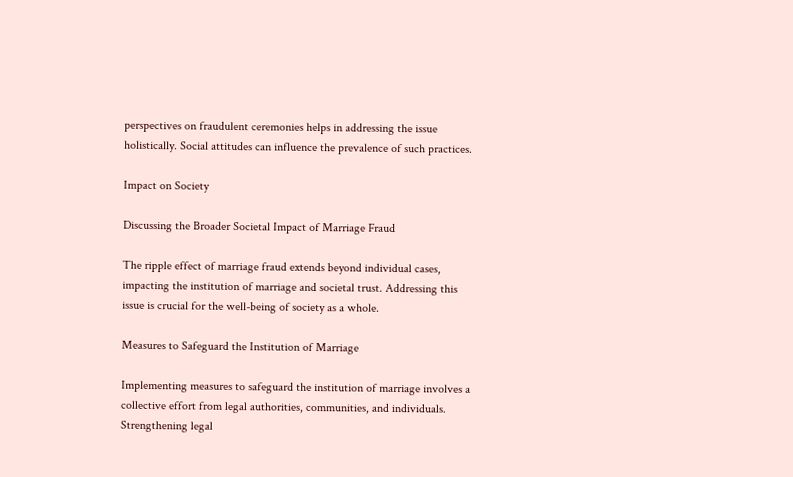perspectives on fraudulent ceremonies helps in addressing the issue holistically. Social attitudes can influence the prevalence of such practices.

Impact on Society

Discussing the Broader Societal Impact of Marriage Fraud

The ripple effect of marriage fraud extends beyond individual cases, impacting the institution of marriage and societal trust. Addressing this issue is crucial for the well-being of society as a whole.

Measures to Safeguard the Institution of Marriage

Implementing measures to safeguard the institution of marriage involves a collective effort from legal authorities, communities, and individuals. Strengthening legal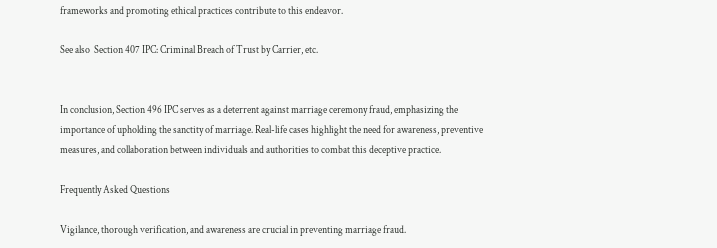frameworks and promoting ethical practices contribute to this endeavor.

See also  Section 407 IPC: Criminal Breach of Trust by Carrier, etc.


In conclusion, Section 496 IPC serves as a deterrent against marriage ceremony fraud, emphasizing the importance of upholding the sanctity of marriage. Real-life cases highlight the need for awareness, preventive measures, and collaboration between individuals and authorities to combat this deceptive practice.

Frequently Asked Questions

Vigilance, thorough verification, and awareness are crucial in preventing marriage fraud.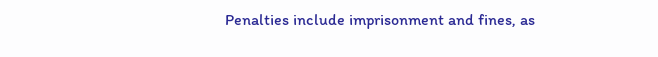Penalties include imprisonment and fines, as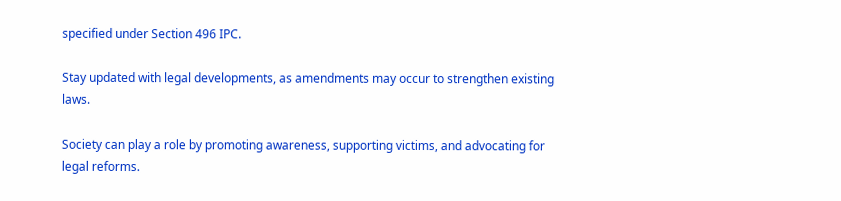specified under Section 496 IPC.

Stay updated with legal developments, as amendments may occur to strengthen existing laws.

Society can play a role by promoting awareness, supporting victims, and advocating for legal reforms.